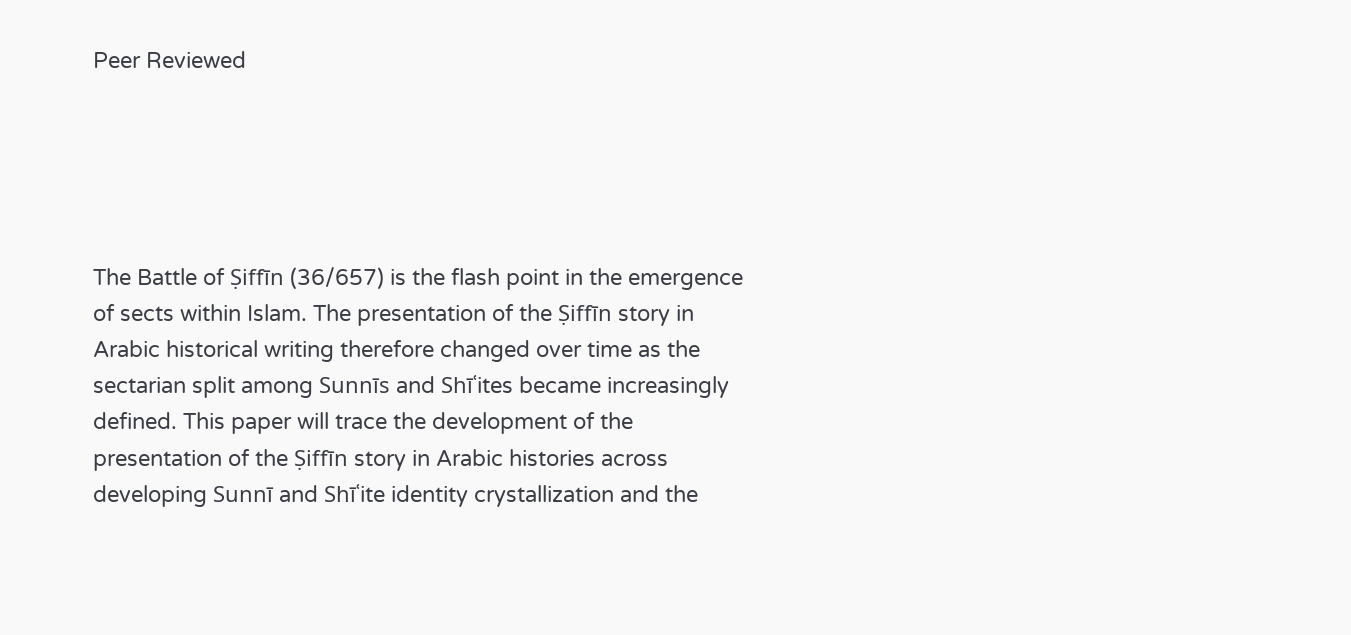Peer Reviewed





The Battle of Ṣiffīn (36/657) is the flash point in the emergence of sects within Islam. The presentation of the Ṣiffīn story in Arabic historical writing therefore changed over time as the sectarian split among Sunnīs and Shīʿites became increasingly defined. This paper will trace the development of the presentation of the Ṣiffīn story in Arabic histories across developing Sunnī and Shīʿite identity crystallization and the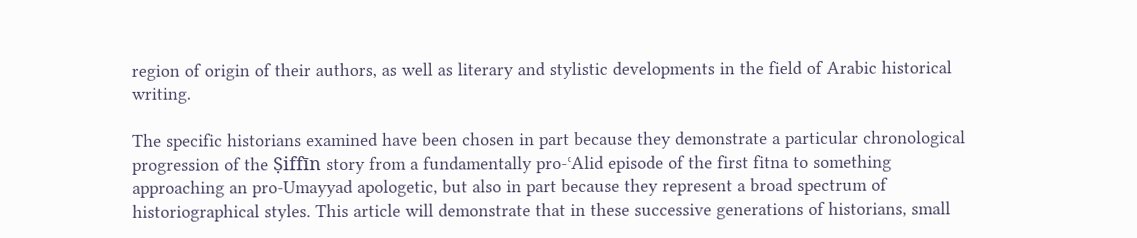region of origin of their authors, as well as literary and stylistic developments in the field of Arabic historical writing.

The specific historians examined have been chosen in part because they demonstrate a particular chronological progression of the Ṣiffīn story from a fundamentally pro-ʿAlid episode of the first fitna to something approaching an pro-Umayyad apologetic, but also in part because they represent a broad spectrum of historiographical styles. This article will demonstrate that in these successive generations of historians, small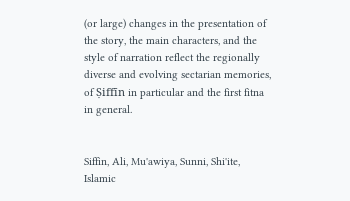(or large) changes in the presentation of the story, the main characters, and the style of narration reflect the regionally diverse and evolving sectarian memories, of Ṣiffīn in particular and the first fitna in general.


Siffin, Ali, Mu'awiya, Sunni, Shi'ite, Islamic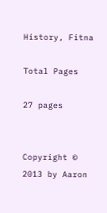History, Fitna

Total Pages

27 pages


Copyright © 2013 by Aaron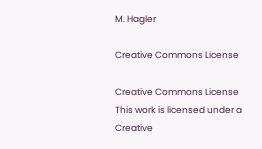M. Hagler

Creative Commons License

Creative Commons License
This work is licensed under a Creative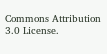Commons Attribution 3.0 License.